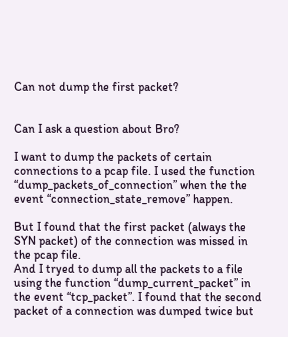Can not dump the first packet?


Can I ask a question about Bro?

I want to dump the packets of certain connections to a pcap file. I used the function “dump_packets_of_connection” when the the event “connection_state_remove” happen.

But I found that the first packet (always the SYN packet) of the connection was missed in the pcap file.
And I tryed to dump all the packets to a file using the function “dump_current_packet” in the event “tcp_packet”. I found that the second packet of a connection was dumped twice but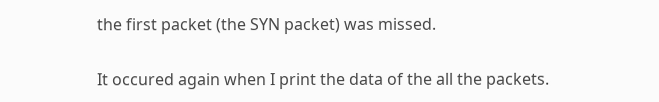the first packet (the SYN packet) was missed.

It occured again when I print the data of the all the packets.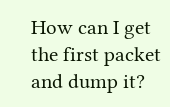How can I get the first packet and dump it?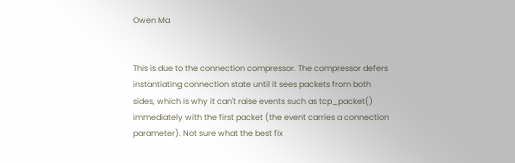Owen Ma


This is due to the connection compressor. The compressor defers
instantiating connection state until it sees packets from both
sides, which is why it can't raise events such as tcp_packet()
immediately with the first packet (the event carries a connection
parameter). Not sure what the best fix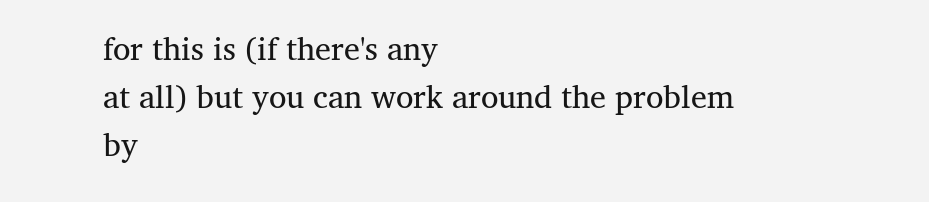for this is (if there's any
at all) but you can work around the problem by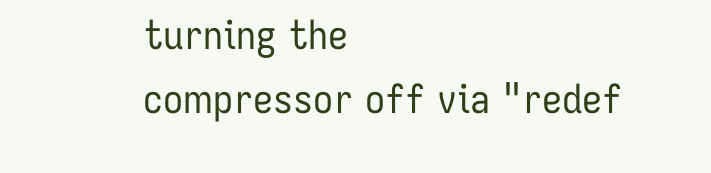turning the
compressor off via "redef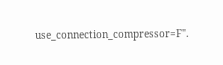use_connection_compressor=F".